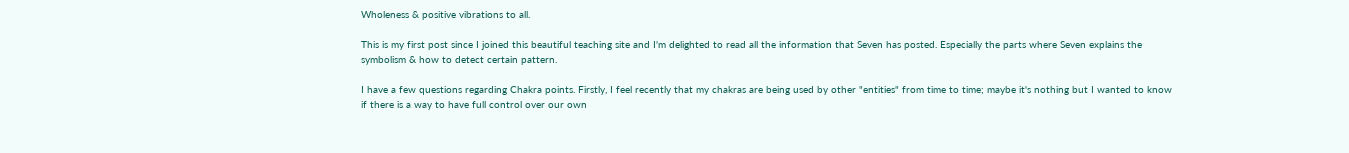Wholeness & positive vibrations to all.

This is my first post since I joined this beautiful teaching site and I'm delighted to read all the information that Seven has posted. Especially the parts where Seven explains the symbolism & how to detect certain pattern.

I have a few questions regarding Chakra points. Firstly, I feel recently that my chakras are being used by other "entities" from time to time; maybe it's nothing but I wanted to know if there is a way to have full control over our own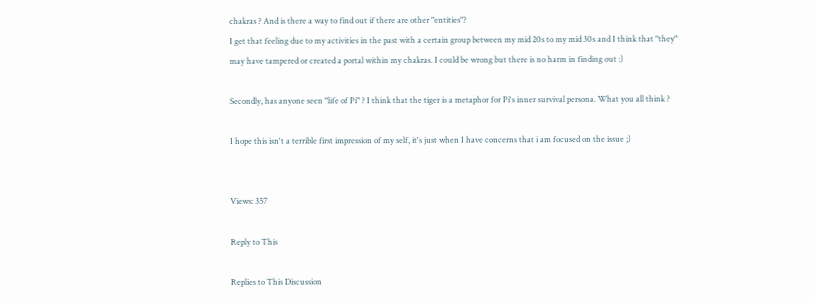chakras ? And is there a way to find out if there are other "entities"?
I get that feeling due to my activities in the past with a certain group between my mid 20s to my mid 30s and I think that "they" may have tampered or created a portal within my chakras. I could be wrong but there is no harm in finding out :)

Secondly, has anyone seen "life of Pi" ? I think that the tiger is a metaphor for Pi's inner survival persona. What you all think ?

I hope this isn't a terrible first impression of my self, it's just when I have concerns that i am focused on the issue ;)


Views: 357

Reply to This

Replies to This Discussion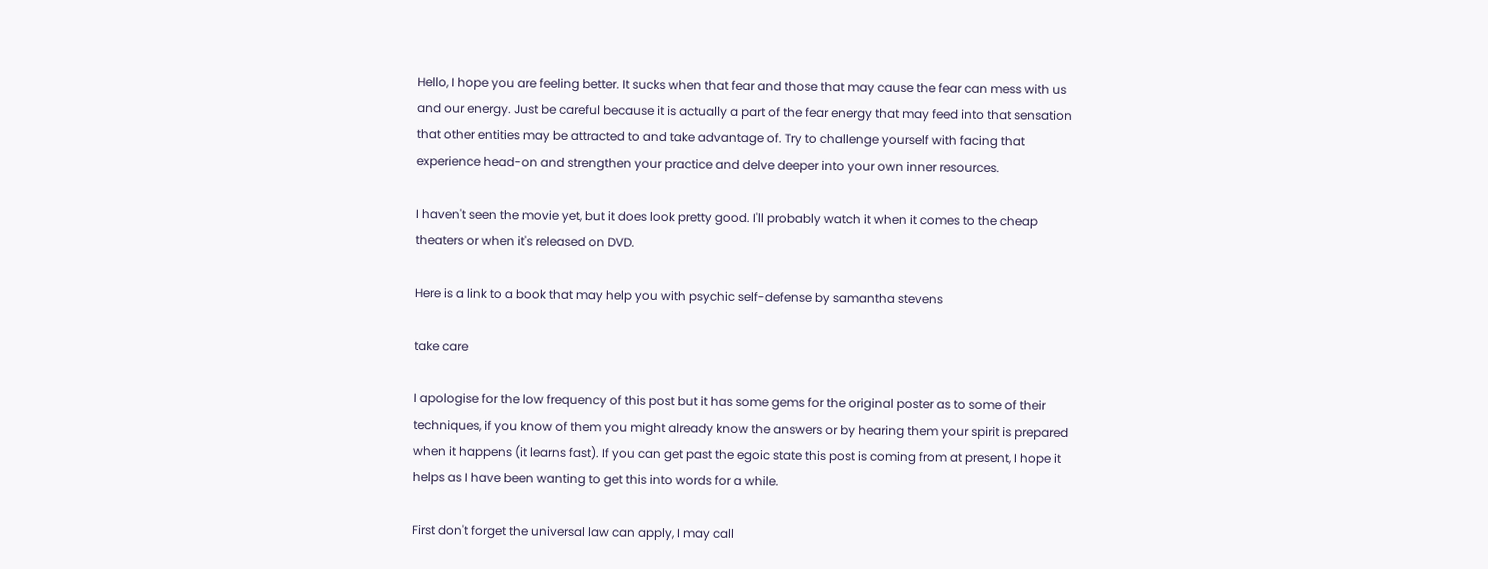Hello, I hope you are feeling better. It sucks when that fear and those that may cause the fear can mess with us and our energy. Just be careful because it is actually a part of the fear energy that may feed into that sensation that other entities may be attracted to and take advantage of. Try to challenge yourself with facing that experience head-on and strengthen your practice and delve deeper into your own inner resources.

I haven't seen the movie yet, but it does look pretty good. I'll probably watch it when it comes to the cheap theaters or when it's released on DVD.

Here is a link to a book that may help you with psychic self-defense by samantha stevens

take care

I apologise for the low frequency of this post but it has some gems for the original poster as to some of their techniques, if you know of them you might already know the answers or by hearing them your spirit is prepared when it happens (it learns fast). If you can get past the egoic state this post is coming from at present, I hope it helps as I have been wanting to get this into words for a while.

First don't forget the universal law can apply, I may call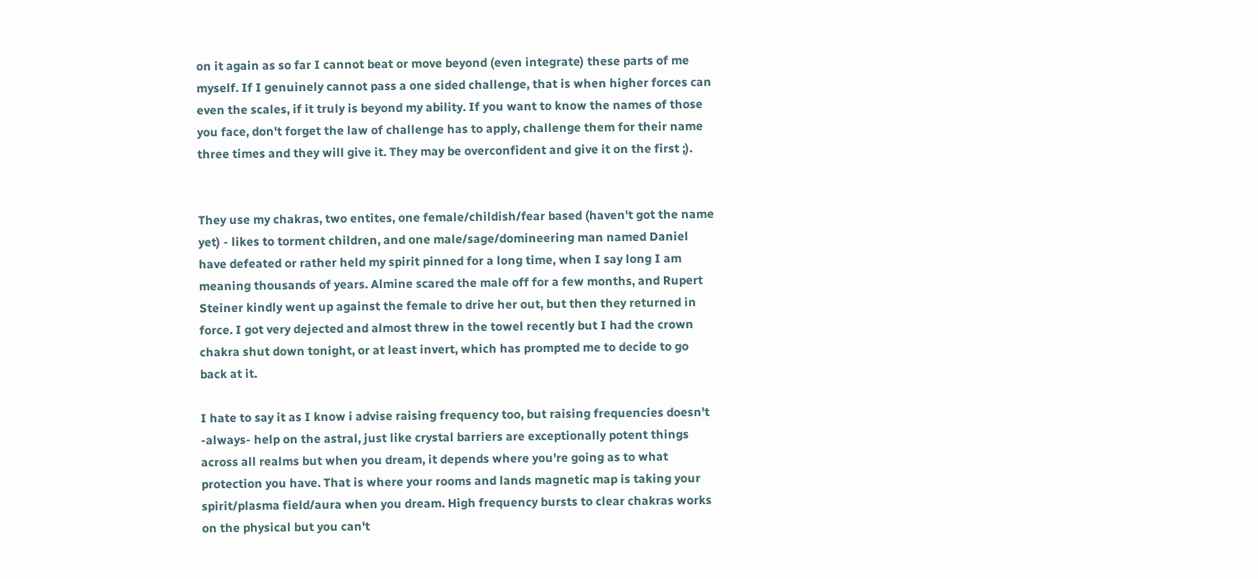on it again as so far I cannot beat or move beyond (even integrate) these parts of me myself. If I genuinely cannot pass a one sided challenge, that is when higher forces can even the scales, if it truly is beyond my ability. If you want to know the names of those you face, don't forget the law of challenge has to apply, challenge them for their name three times and they will give it. They may be overconfident and give it on the first ;).


They use my chakras, two entites, one female/childish/fear based (haven't got the name yet) - likes to torment children, and one male/sage/domineering man named Daniel have defeated or rather held my spirit pinned for a long time, when I say long I am meaning thousands of years. Almine scared the male off for a few months, and Rupert Steiner kindly went up against the female to drive her out, but then they returned in force. I got very dejected and almost threw in the towel recently but I had the crown chakra shut down tonight, or at least invert, which has prompted me to decide to go back at it.

I hate to say it as I know i advise raising frequency too, but raising frequencies doesn't -always- help on the astral, just like crystal barriers are exceptionally potent things across all realms but when you dream, it depends where you're going as to what protection you have. That is where your rooms and lands magnetic map is taking your spirit/plasma field/aura when you dream. High frequency bursts to clear chakras works on the physical but you can't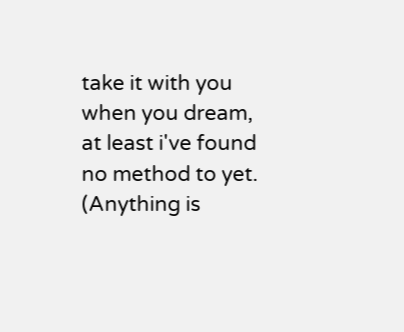take it with you when you dream, at least i've found no method to yet. (Anything is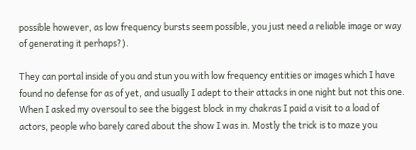possible however, as low frequency bursts seem possible, you just need a reliable image or way of generating it perhaps?).

They can portal inside of you and stun you with low frequency entities or images which I have found no defense for as of yet, and usually I adept to their attacks in one night but not this one. When I asked my oversoul to see the biggest block in my chakras I paid a visit to a load of actors, people who barely cared about the show I was in. Mostly the trick is to maze you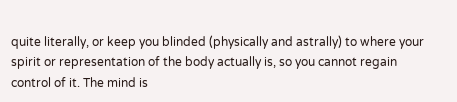quite literally, or keep you blinded (physically and astrally) to where your spirit or representation of the body actually is, so you cannot regain control of it. The mind is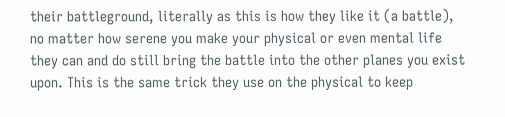their battleground, literally as this is how they like it (a battle), no matter how serene you make your physical or even mental life they can and do still bring the battle into the other planes you exist upon. This is the same trick they use on the physical to keep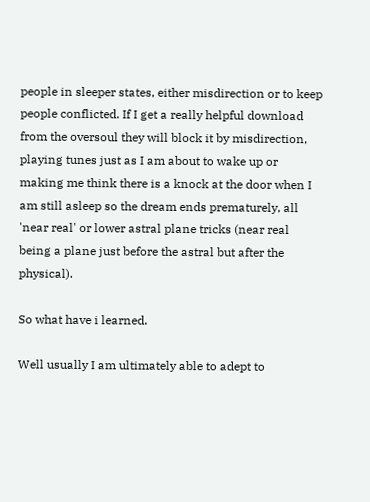people in sleeper states, either misdirection or to keep people conflicted. If I get a really helpful download from the oversoul they will block it by misdirection, playing tunes just as I am about to wake up or making me think there is a knock at the door when I am still asleep so the dream ends prematurely, all 'near real' or lower astral plane tricks (near real being a plane just before the astral but after the physical).

So what have i learned.

Well usually I am ultimately able to adept to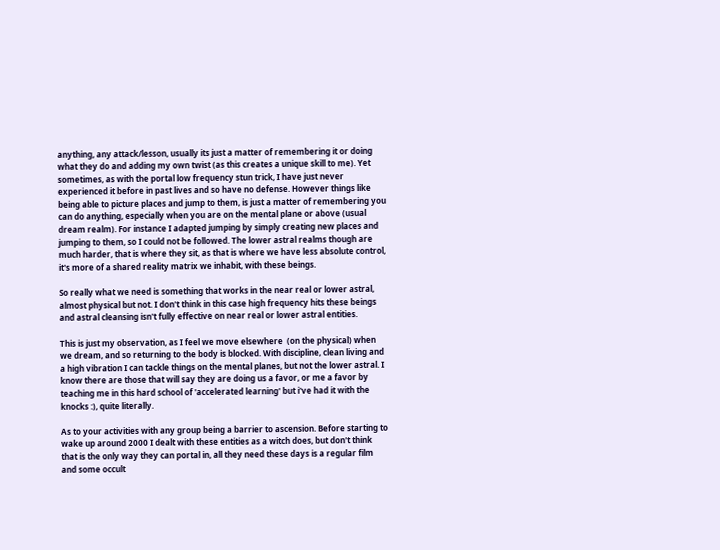anything, any attack/lesson, usually its just a matter of remembering it or doing what they do and adding my own twist (as this creates a unique skill to me). Yet sometimes, as with the portal low frequency stun trick, I have just never experienced it before in past lives and so have no defense. However things like being able to picture places and jump to them, is just a matter of remembering you can do anything, especially when you are on the mental plane or above (usual dream realm). For instance I adapted jumping by simply creating new places and jumping to them, so I could not be followed. The lower astral realms though are much harder, that is where they sit, as that is where we have less absolute control, it's more of a shared reality matrix we inhabit, with these beings.

So really what we need is something that works in the near real or lower astral, almost physical but not. I don't think in this case high frequency hits these beings and astral cleansing isn't fully effective on near real or lower astral entities.

This is just my observation, as I feel we move elsewhere  (on the physical) when we dream, and so returning to the body is blocked. With discipline, clean living and a high vibration I can tackle things on the mental planes, but not the lower astral. I know there are those that will say they are doing us a favor, or me a favor by teaching me in this hard school of 'accelerated learning' but i've had it with the knocks :), quite literally.

As to your activities with any group being a barrier to ascension. Before starting to wake up around 2000 I dealt with these entities as a witch does, but don't think that is the only way they can portal in, all they need these days is a regular film and some occult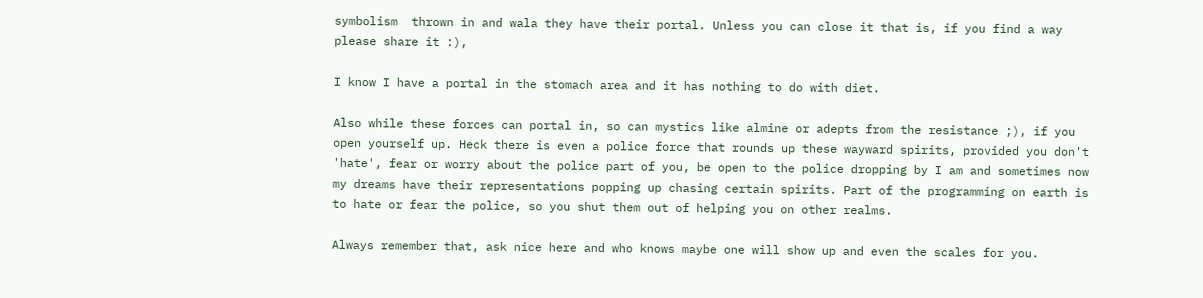symbolism  thrown in and wala they have their portal. Unless you can close it that is, if you find a way please share it :),

I know I have a portal in the stomach area and it has nothing to do with diet.

Also while these forces can portal in, so can mystics like almine or adepts from the resistance ;), if you open yourself up. Heck there is even a police force that rounds up these wayward spirits, provided you don't 'hate', fear or worry about the police part of you, be open to the police dropping by I am and sometimes now my dreams have their representations popping up chasing certain spirits. Part of the programming on earth is to hate or fear the police, so you shut them out of helping you on other realms.

Always remember that, ask nice here and who knows maybe one will show up and even the scales for you.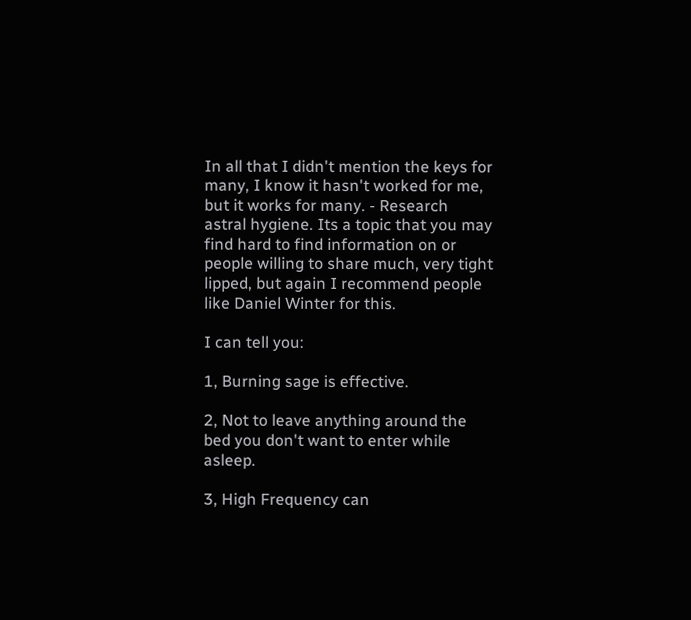In all that I didn't mention the keys for many, I know it hasn't worked for me, but it works for many. - Research astral hygiene. Its a topic that you may find hard to find information on or people willing to share much, very tight lipped, but again I recommend people like Daniel Winter for this.

I can tell you:

1, Burning sage is effective.

2, Not to leave anything around the bed you don't want to enter while asleep.

3, High Frequency can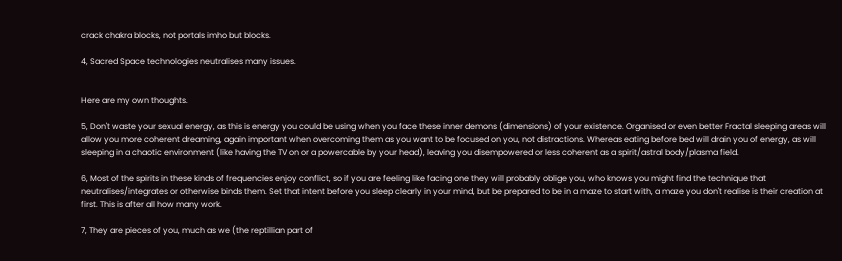crack chakra blocks, not portals imho but blocks.

4, Sacred Space technologies neutralises many issues.


Here are my own thoughts.

5, Don't waste your sexual energy, as this is energy you could be using when you face these inner demons (dimensions) of your existence. Organised or even better Fractal sleeping areas will allow you more coherent dreaming, again important when overcoming them as you want to be focused on you, not distractions. Whereas eating before bed will drain you of energy, as will sleeping in a chaotic environment (like having the TV on or a powercable by your head), leaving you disempowered or less coherent as a spirit/astral body/plasma field.

6, Most of the spirits in these kinds of frequencies enjoy conflict, so if you are feeling like facing one they will probably oblige you, who knows you might find the technique that neutralises/integrates or otherwise binds them. Set that intent before you sleep clearly in your mind, but be prepared to be in a maze to start with, a maze you don't realise is their creation at first. This is after all how many work.

7, They are pieces of you, much as we (the reptillian part of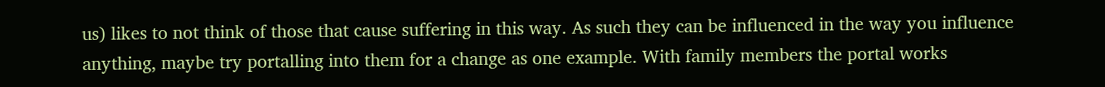us) likes to not think of those that cause suffering in this way. As such they can be influenced in the way you influence anything, maybe try portalling into them for a change as one example. With family members the portal works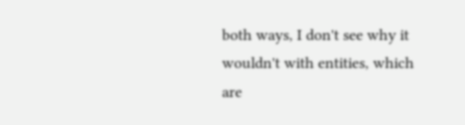both ways, I don't see why it wouldn't with entities, which are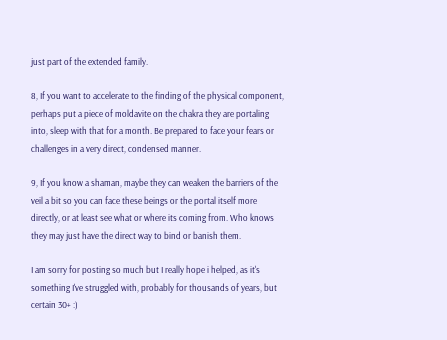just part of the extended family.

8, If you want to accelerate to the finding of the physical component, perhaps put a piece of moldavite on the chakra they are portaling into, sleep with that for a month. Be prepared to face your fears or challenges in a very direct, condensed manner.

9, If you know a shaman, maybe they can weaken the barriers of the veil a bit so you can face these beings or the portal itself more directly, or at least see what or where its coming from. Who knows they may just have the direct way to bind or banish them.

I am sorry for posting so much but I really hope i helped, as it's something I've struggled with, probably for thousands of years, but certain 30+ :)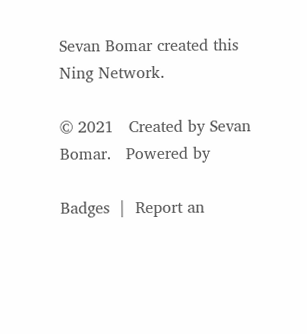Sevan Bomar created this Ning Network.

© 2021   Created by Sevan Bomar.   Powered by

Badges  |  Report an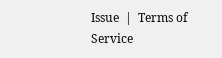Issue  |  Terms of Service